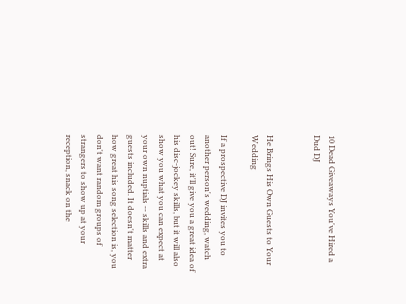10 Dead Giveaways You've Hired a Dud DJ


He Brings His Own Guests to Your Wedding

If a prospective DJ invites you to another person's wedding, watch out! Sure, it'll give you a great idea of his disc-jockey skills, but it will also show you what you can expect at your own nuptials -- skills and extra guests included. It doesn't matter how great his song selection is, you don't want random groups of strangers to show up at your reception, snack on the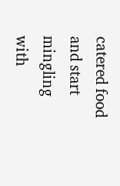catered food and start mingling with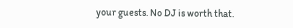your guests. No DJ is worth that.